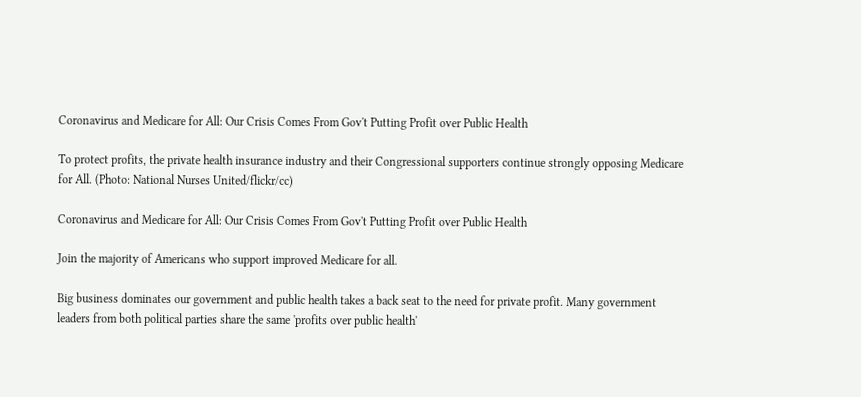Coronavirus and Medicare for All: Our Crisis Comes From Gov't Putting Profit over Public Health

To protect profits, the private health insurance industry and their Congressional supporters continue strongly opposing Medicare for All. (Photo: National Nurses United/flickr/cc)

Coronavirus and Medicare for All: Our Crisis Comes From Gov't Putting Profit over Public Health

Join the majority of Americans who support improved Medicare for all.

Big business dominates our government and public health takes a back seat to the need for private profit. Many government leaders from both political parties share the same 'profits over public health'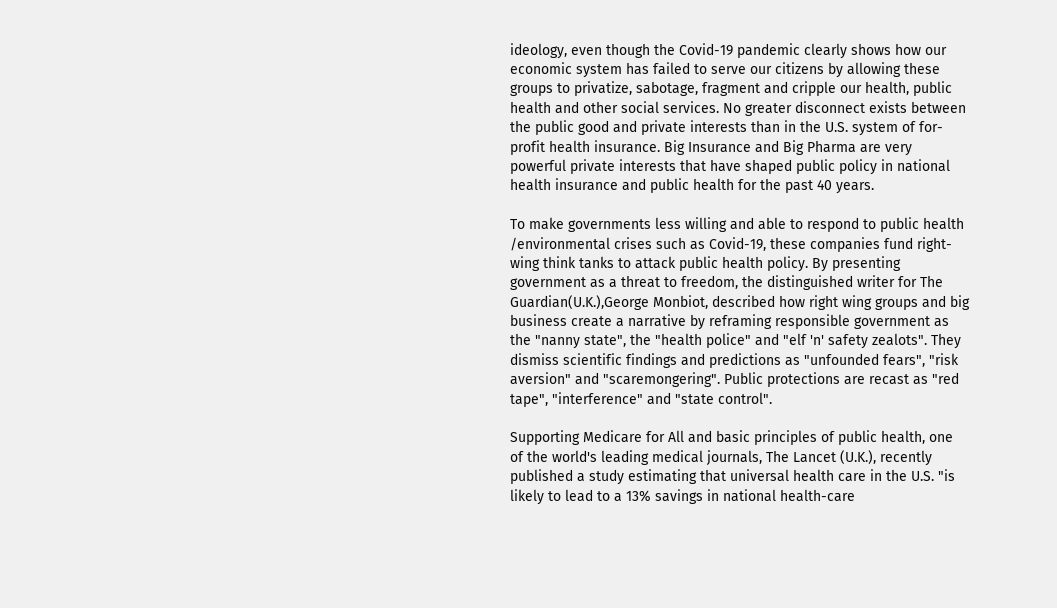ideology, even though the Covid-19 pandemic clearly shows how our economic system has failed to serve our citizens by allowing these groups to privatize, sabotage, fragment and cripple our health, public health and other social services. No greater disconnect exists between the public good and private interests than in the U.S. system of for-profit health insurance. Big Insurance and Big Pharma are very powerful private interests that have shaped public policy in national health insurance and public health for the past 40 years.

To make governments less willing and able to respond to public health /environmental crises such as Covid-19, these companies fund right-wing think tanks to attack public health policy. By presenting government as a threat to freedom, the distinguished writer for The Guardian(U.K.),George Monbiot, described how right wing groups and big business create a narrative by reframing responsible government as the "nanny state", the "health police" and "elf 'n' safety zealots". They dismiss scientific findings and predictions as "unfounded fears", "risk aversion" and "scaremongering". Public protections are recast as "red tape", "interference" and "state control".

Supporting Medicare for All and basic principles of public health, one of the world's leading medical journals, The Lancet (U.K.), recently published a study estimating that universal health care in the U.S. "is likely to lead to a 13% savings in national health-care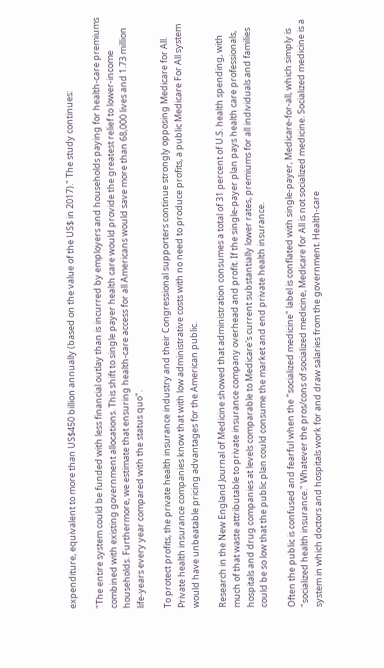expenditure, equivalent to more than US$450 billion annually (based on the value of the US$ in 2017)." The study continues:

"The entire system could be funded with less financial outlay than is incurred by employers and households paying for health-care premiums combined with existing government allocations. This shift to single payer health care would provide the greatest relief to lower-income households. Furthermore, we estimate that ensuring health-care access for all Americans would save more than 68,000 lives and 1.73 million life-years every year compared with the status quo".

To protect profits, the private health insurance industry and their Congressional supporters continue strongly opposing Medicare for All. Private health insurance companies know that with low administrative costs with no need to produce profits, a public Medicare For All system would have unbeatable pricing advantages for the American public.

Research in the New England Journal of Medicine showed that administration consumes a total of 31 percent of U.S. health spending, with much of that waste attributable to private insurance company overhead and profit. If the single-payer plan pays health care professionals, hospitals and drug companies at levels comparable to Medicare's current substantially lower rates, premiums for all individuals and families could be so low that the public plan could consume the market and end private health insurance.

Often the public is confused and fearful when the "socialized medicine" label is conflated with single-payer, Medicare-for-all, which simply is "socialized health insurance." Whatever the pros/cons of socialized medicine, Medicare for All is not socialized medicine. Socialized medicine is a system in which doctors and hospitals work for and draw salaries from the government. Health-care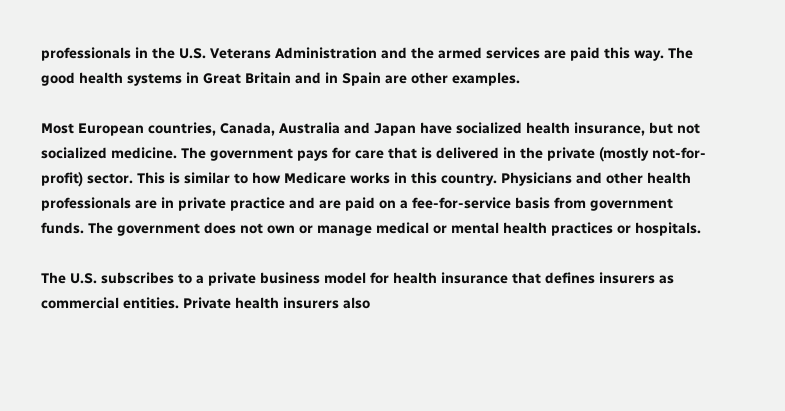professionals in the U.S. Veterans Administration and the armed services are paid this way. The good health systems in Great Britain and in Spain are other examples.

Most European countries, Canada, Australia and Japan have socialized health insurance, but not socialized medicine. The government pays for care that is delivered in the private (mostly not-for-profit) sector. This is similar to how Medicare works in this country. Physicians and other health professionals are in private practice and are paid on a fee-for-service basis from government funds. The government does not own or manage medical or mental health practices or hospitals.

The U.S. subscribes to a private business model for health insurance that defines insurers as commercial entities. Private health insurers also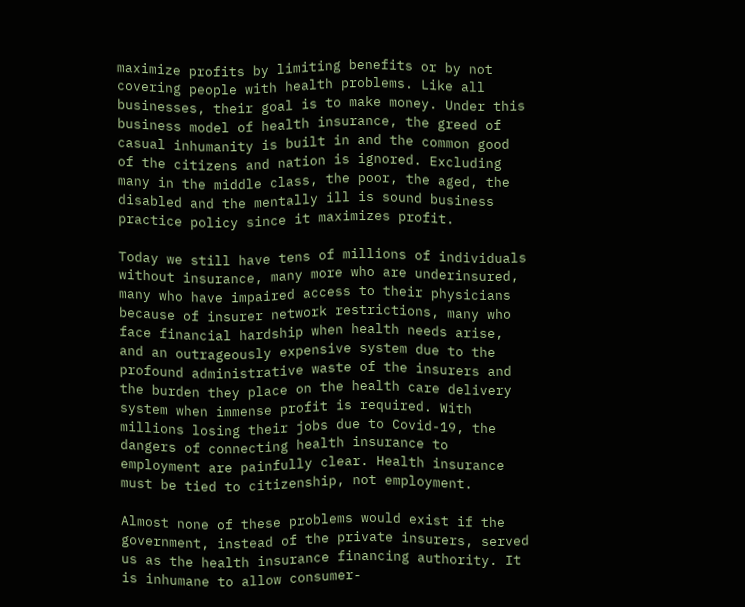maximize profits by limiting benefits or by not covering people with health problems. Like all businesses, their goal is to make money. Under this business model of health insurance, the greed of casual inhumanity is built in and the common good of the citizens and nation is ignored. Excluding many in the middle class, the poor, the aged, the disabled and the mentally ill is sound business practice policy since it maximizes profit.

Today we still have tens of millions of individuals without insurance, many more who are underinsured, many who have impaired access to their physicians because of insurer network restrictions, many who face financial hardship when health needs arise, and an outrageously expensive system due to the profound administrative waste of the insurers and the burden they place on the health care delivery system when immense profit is required. With millions losing their jobs due to Covid-19, the dangers of connecting health insurance to employment are painfully clear. Health insurance must be tied to citizenship, not employment.

Almost none of these problems would exist if the government, instead of the private insurers, served us as the health insurance financing authority. It is inhumane to allow consumer-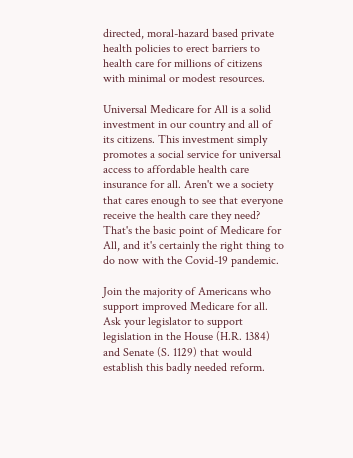directed, moral-hazard based private health policies to erect barriers to health care for millions of citizens with minimal or modest resources.

Universal Medicare for All is a solid investment in our country and all of its citizens. This investment simply promotes a social service for universal access to affordable health care insurance for all. Aren't we a society that cares enough to see that everyone receive the health care they need? That's the basic point of Medicare for All, and it's certainly the right thing to do now with the Covid-19 pandemic.

Join the majority of Americans who support improved Medicare for all. Ask your legislator to support legislation in the House (H.R. 1384) and Senate (S. 1129) that would establish this badly needed reform.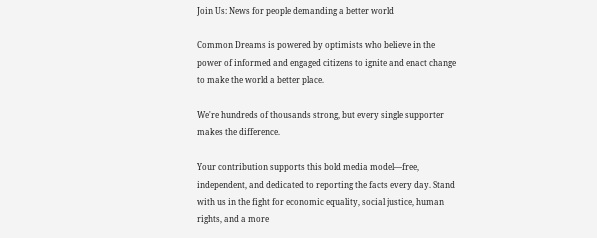Join Us: News for people demanding a better world

Common Dreams is powered by optimists who believe in the power of informed and engaged citizens to ignite and enact change to make the world a better place.

We're hundreds of thousands strong, but every single supporter makes the difference.

Your contribution supports this bold media model—free, independent, and dedicated to reporting the facts every day. Stand with us in the fight for economic equality, social justice, human rights, and a more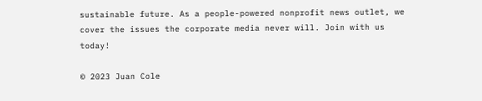sustainable future. As a people-powered nonprofit news outlet, we cover the issues the corporate media never will. Join with us today!

© 2023 Juan Cole